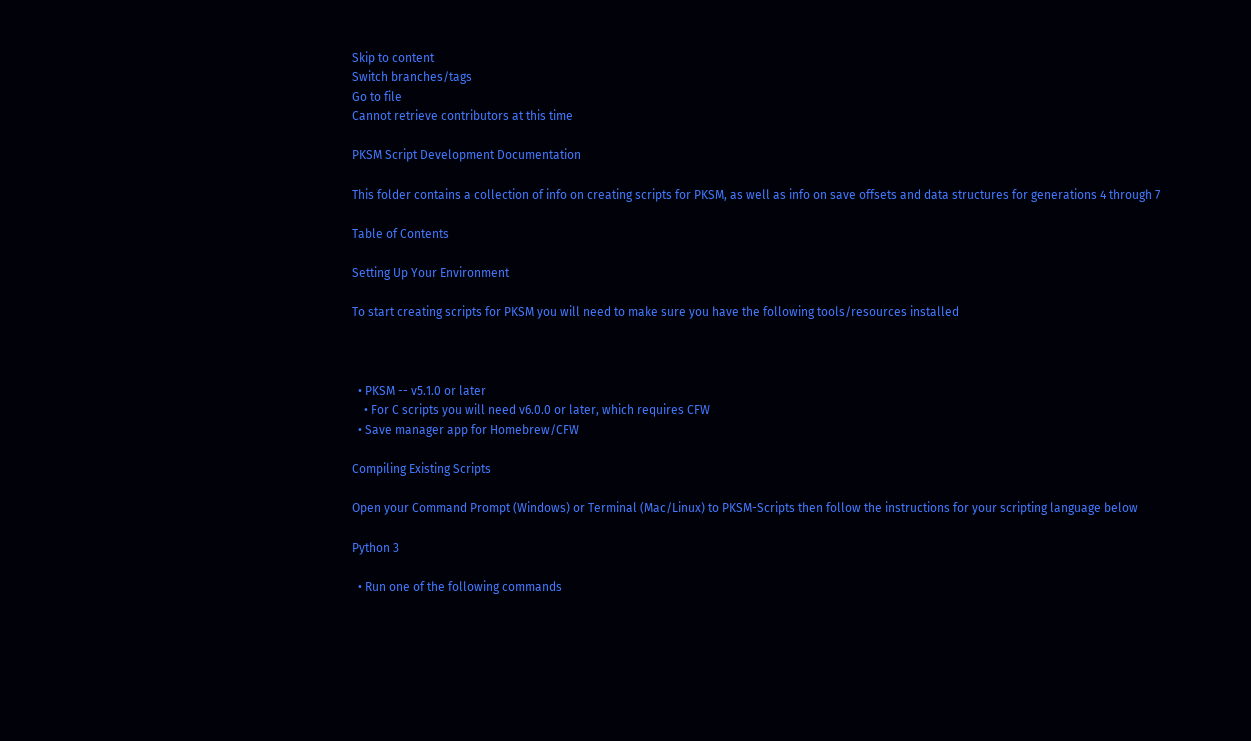Skip to content
Switch branches/tags
Go to file
Cannot retrieve contributors at this time

PKSM Script Development Documentation

This folder contains a collection of info on creating scripts for PKSM, as well as info on save offsets and data structures for generations 4 through 7

Table of Contents

Setting Up Your Environment

To start creating scripts for PKSM you will need to make sure you have the following tools/resources installed



  • PKSM -- v5.1.0 or later
    • For C scripts you will need v6.0.0 or later, which requires CFW
  • Save manager app for Homebrew/CFW

Compiling Existing Scripts

Open your Command Prompt (Windows) or Terminal (Mac/Linux) to PKSM-Scripts then follow the instructions for your scripting language below

Python 3

  • Run one of the following commands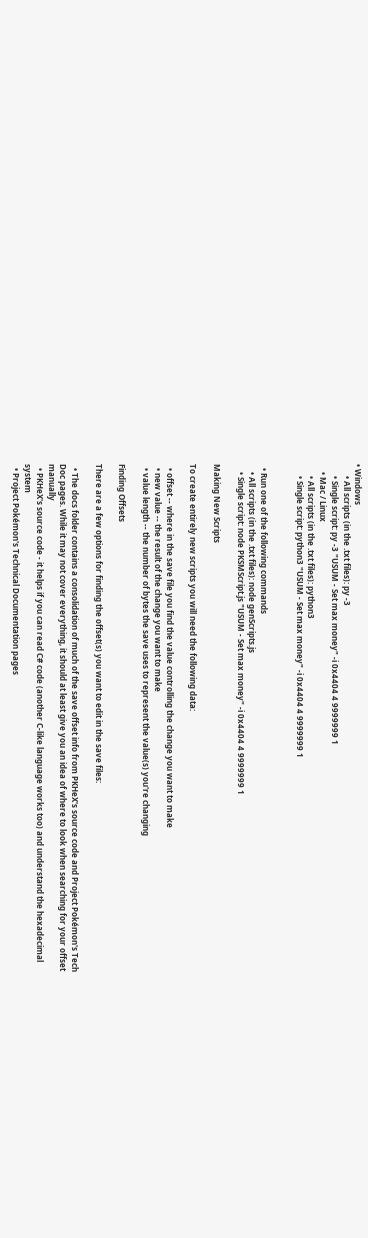• Windows
      • All scripts (in the .txt files): py -3
      • Single script: py -3 "USUM - Set max money" -i 0x4404 4 9999999 1
    • Mac / Linux
      • All scripts (in the .txt files): python3
      • Single script: python3 "USUM - Set max money" -i 0x4404 4 9999999 1


  • Run one of the following commands
    • All scripts (in the .txt files): node genScripts.js
    • Single script: node PKSMScript.js "USUM - Set max money" -i 0x4404 4 9999999 1

Making New Scripts

To create entirely new scripts you will need the following data:

  • offset -- where in the save file you find the value controlling the change you want to make
  • new value -- the result of the change you want to make
  • value length -- the number of bytes the save uses to represent the value(s) you're changing

Finding Offsets

There are a few options for finding the offset(s) you want to edit in the save files:

  • The docs folder contains a consolidation of much of the save offset info from PKHeX's source code and Project Pokémon's Tech Doc pages. While it may not cover everything, it should at least give you an idea of where to look when searching for your offset manually
  • PKHeX's source code - it helps if you can read C# code (another C-like language works too) and understand the hexadecimal system
  • Project Pokémon's Technical Documentation pages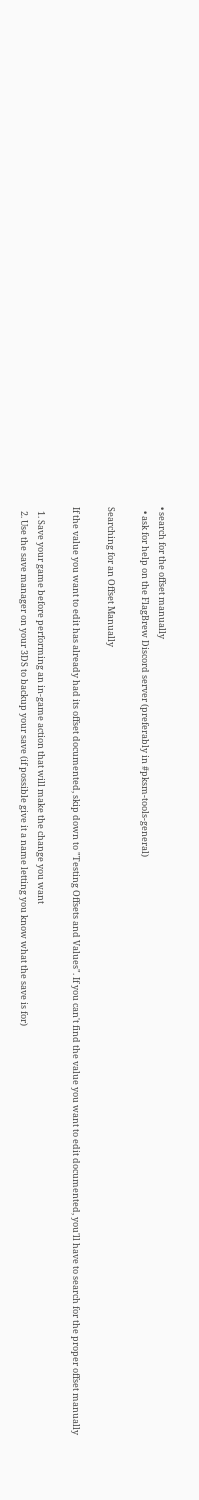• search for the offset manually
  • ask for help on the FlagBrew Discord server (preferably in #pksm-tools-general)

Searching for an Offset Manually

If the value you want to edit has already had its offset documented, skip down to "Testing Offsets and Values". If you can't find the value you want to edit documented, you'll have to search for the proper offset manually

  1. Save your game before performing an in-game action that will make the change you want
  2. Use the save manager on your 3DS to backup your save (if possible give it a name letting you know what the save is for)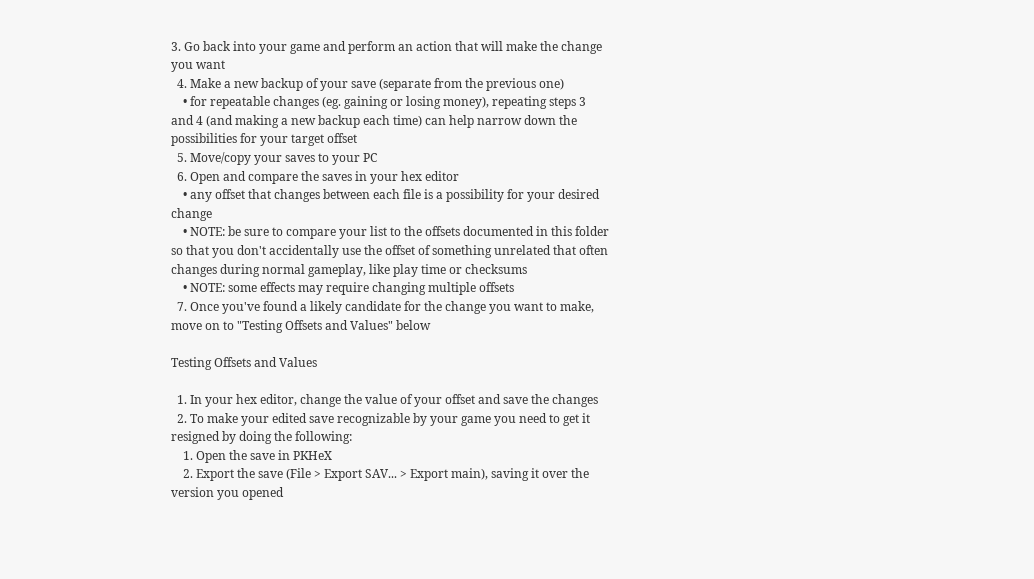3. Go back into your game and perform an action that will make the change you want
  4. Make a new backup of your save (separate from the previous one)
    • for repeatable changes (eg. gaining or losing money), repeating steps 3 and 4 (and making a new backup each time) can help narrow down the possibilities for your target offset
  5. Move/copy your saves to your PC
  6. Open and compare the saves in your hex editor
    • any offset that changes between each file is a possibility for your desired change
    • NOTE: be sure to compare your list to the offsets documented in this folder so that you don't accidentally use the offset of something unrelated that often changes during normal gameplay, like play time or checksums
    • NOTE: some effects may require changing multiple offsets
  7. Once you've found a likely candidate for the change you want to make, move on to "Testing Offsets and Values" below

Testing Offsets and Values

  1. In your hex editor, change the value of your offset and save the changes
  2. To make your edited save recognizable by your game you need to get it resigned by doing the following:
    1. Open the save in PKHeX
    2. Export the save (File > Export SAV... > Export main), saving it over the version you opened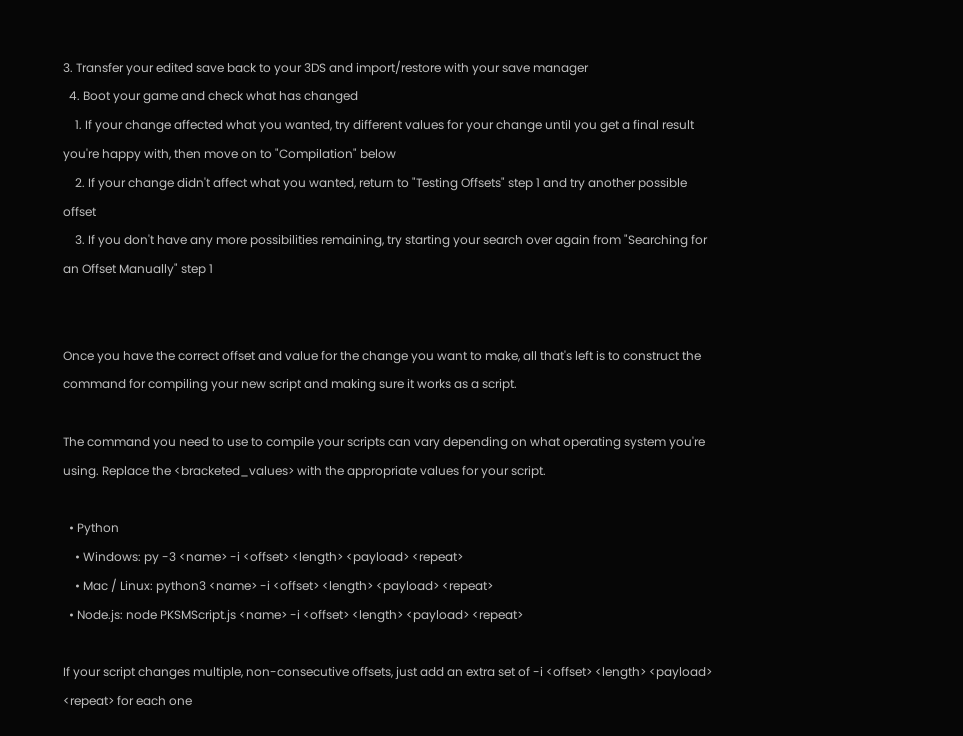3. Transfer your edited save back to your 3DS and import/restore with your save manager
  4. Boot your game and check what has changed
    1. If your change affected what you wanted, try different values for your change until you get a final result you're happy with, then move on to "Compilation" below
    2. If your change didn't affect what you wanted, return to "Testing Offsets" step 1 and try another possible offset
    3. If you don't have any more possibilities remaining, try starting your search over again from "Searching for an Offset Manually" step 1


Once you have the correct offset and value for the change you want to make, all that's left is to construct the command for compiling your new script and making sure it works as a script.

The command you need to use to compile your scripts can vary depending on what operating system you're using. Replace the <bracketed_values> with the appropriate values for your script.

  • Python
    • Windows: py -3 <name> -i <offset> <length> <payload> <repeat>
    • Mac / Linux: python3 <name> -i <offset> <length> <payload> <repeat>
  • Node.js: node PKSMScript.js <name> -i <offset> <length> <payload> <repeat>

If your script changes multiple, non-consecutive offsets, just add an extra set of -i <offset> <length> <payload> <repeat> for each one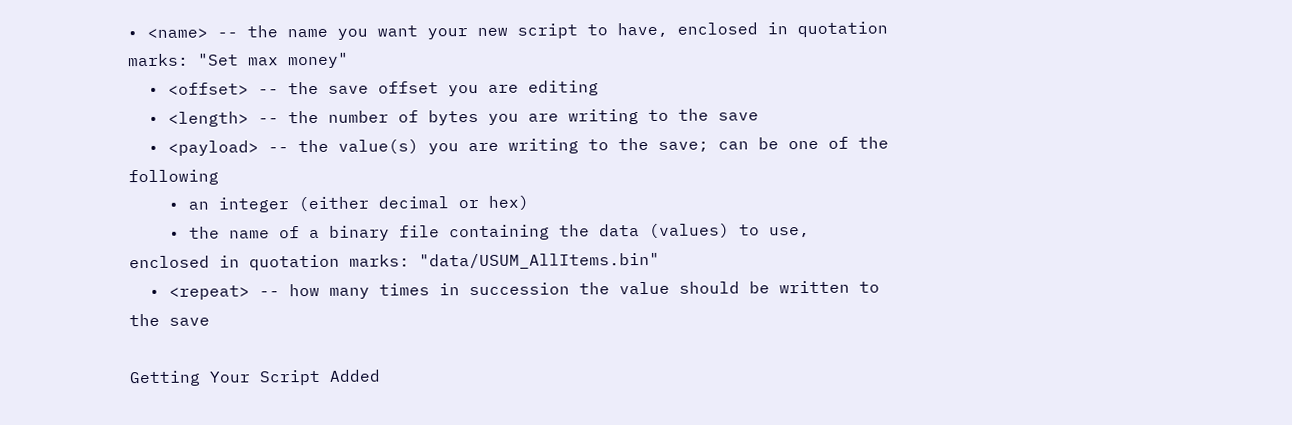• <name> -- the name you want your new script to have, enclosed in quotation marks: "Set max money"
  • <offset> -- the save offset you are editing
  • <length> -- the number of bytes you are writing to the save
  • <payload> -- the value(s) you are writing to the save; can be one of the following
    • an integer (either decimal or hex)
    • the name of a binary file containing the data (values) to use, enclosed in quotation marks: "data/USUM_AllItems.bin"
  • <repeat> -- how many times in succession the value should be written to the save

Getting Your Script Added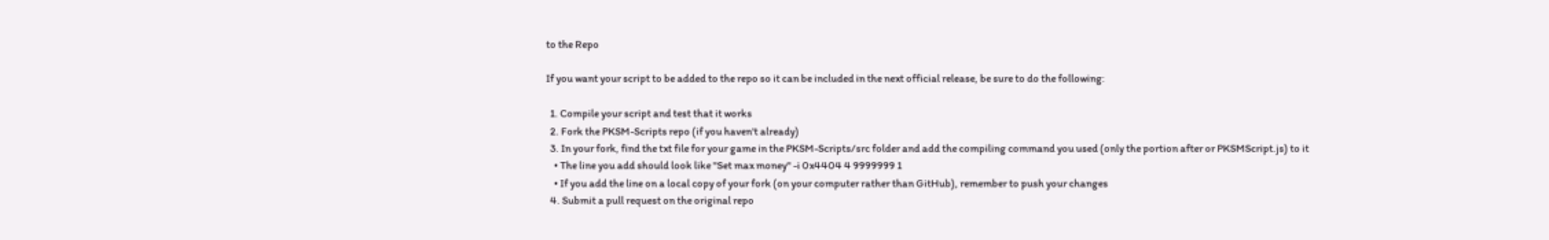to the Repo

If you want your script to be added to the repo so it can be included in the next official release, be sure to do the following:

  1. Compile your script and test that it works
  2. Fork the PKSM-Scripts repo (if you haven't already)
  3. In your fork, find the txt file for your game in the PKSM-Scripts/src folder and add the compiling command you used (only the portion after or PKSMScript.js) to it
    • The line you add should look like "Set max money" -i 0x4404 4 9999999 1
    • If you add the line on a local copy of your fork (on your computer rather than GitHub), remember to push your changes
  4. Submit a pull request on the original repo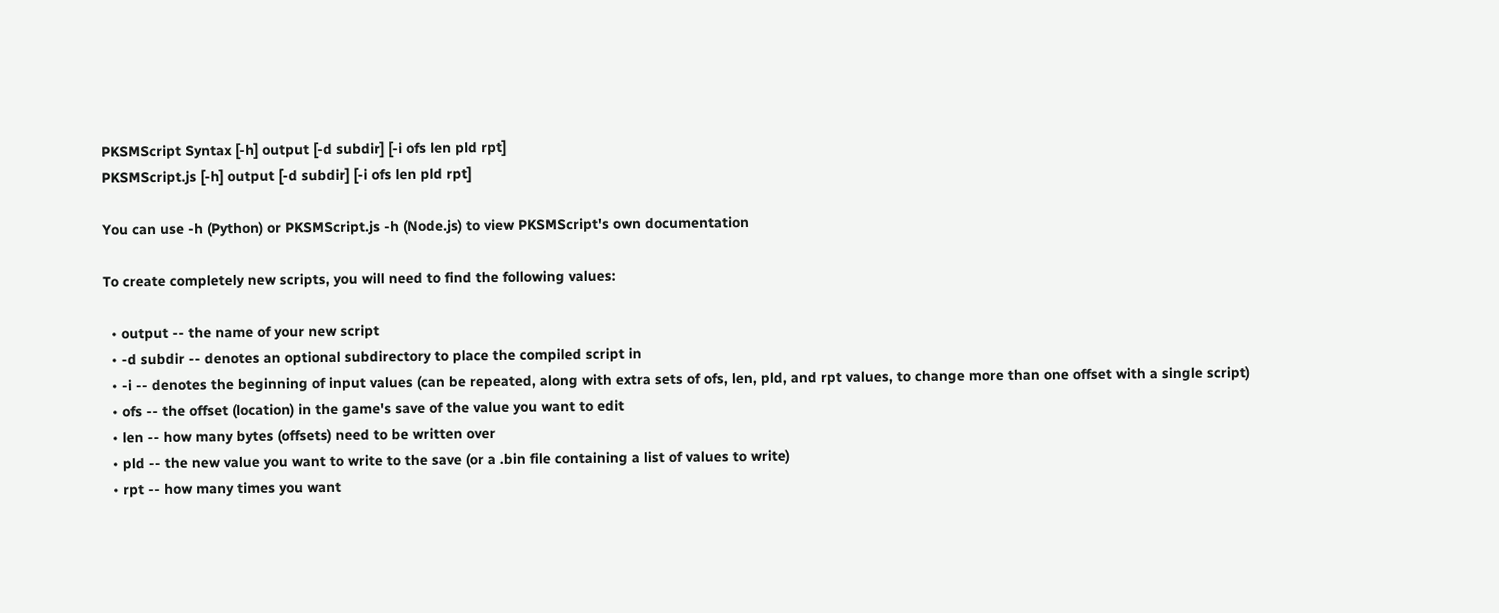PKSMScript Syntax [-h] output [-d subdir] [-i ofs len pld rpt]
PKSMScript.js [-h] output [-d subdir] [-i ofs len pld rpt]

You can use -h (Python) or PKSMScript.js -h (Node.js) to view PKSMScript's own documentation

To create completely new scripts, you will need to find the following values:

  • output -- the name of your new script
  • -d subdir -- denotes an optional subdirectory to place the compiled script in
  • -i -- denotes the beginning of input values (can be repeated, along with extra sets of ofs, len, pld, and rpt values, to change more than one offset with a single script)
  • ofs -- the offset (location) in the game's save of the value you want to edit
  • len -- how many bytes (offsets) need to be written over
  • pld -- the new value you want to write to the save (or a .bin file containing a list of values to write)
  • rpt -- how many times you want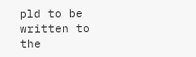pld to be written to the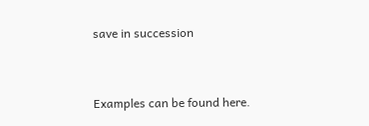save in succession


Examples can be found here.